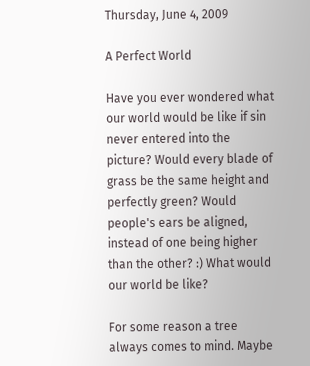Thursday, June 4, 2009

A Perfect World

Have you ever wondered what our world would be like if sin never entered into the picture? Would every blade of grass be the same height and perfectly green? Would people's ears be aligned, instead of one being higher than the other? :) What would our world be like?

For some reason a tree always comes to mind. Maybe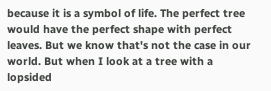because it is a symbol of life. The perfect tree would have the perfect shape with perfect leaves. But we know that's not the case in our world. But when I look at a tree with a lopsided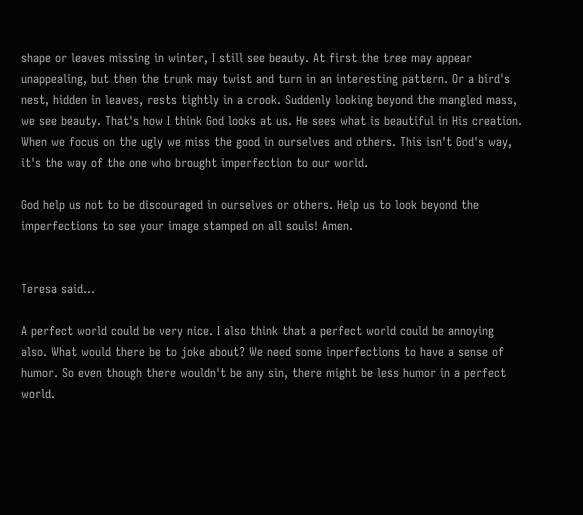shape or leaves missing in winter, I still see beauty. At first the tree may appear unappealing, but then the trunk may twist and turn in an interesting pattern. Or a bird's nest, hidden in leaves, rests tightly in a crook. Suddenly looking beyond the mangled mass, we see beauty. That's how I think God looks at us. He sees what is beautiful in His creation. When we focus on the ugly we miss the good in ourselves and others. This isn't God's way, it's the way of the one who brought imperfection to our world.

God help us not to be discouraged in ourselves or others. Help us to look beyond the imperfections to see your image stamped on all souls! Amen.


Teresa said...

A perfect world could be very nice. I also think that a perfect world could be annoying also. What would there be to joke about? We need some inperfections to have a sense of humor. So even though there wouldn't be any sin, there might be less humor in a perfect world.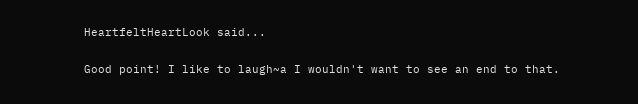HeartfeltHeartLook said...

Good point! I like to laugh~a I wouldn't want to see an end to that.